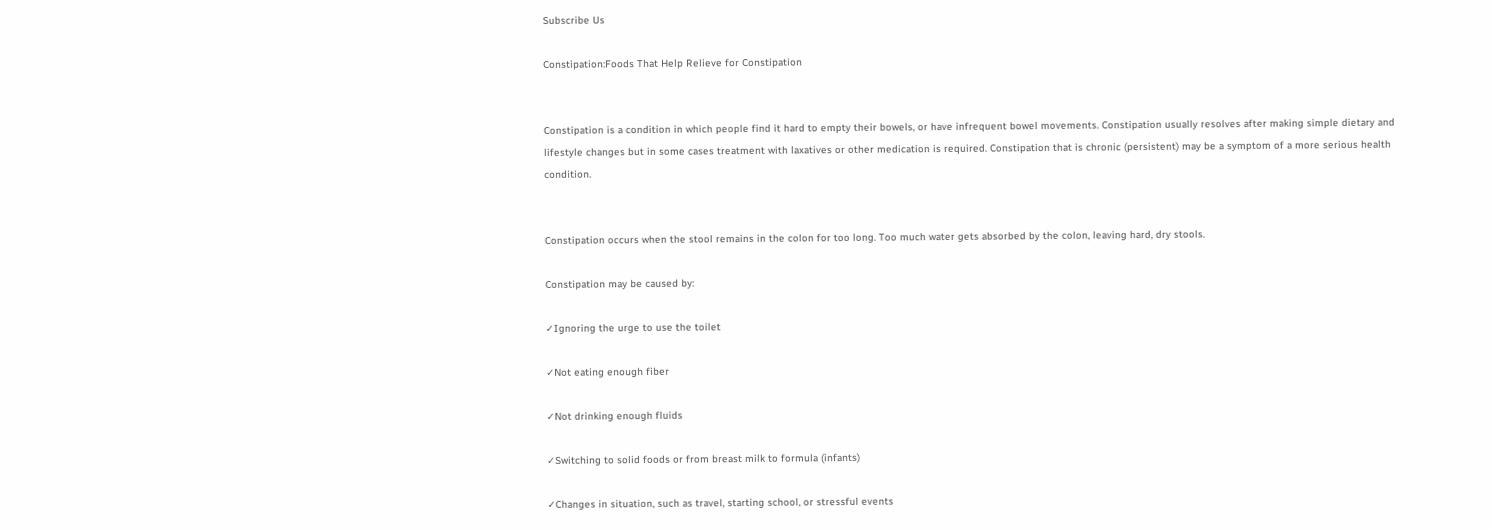Subscribe Us

Constipation:Foods That Help Relieve for Constipation


Constipation is a condition in which people find it hard to empty their bowels, or have infrequent bowel movements. Constipation usually resolves after making simple dietary and lifestyle changes but in some cases treatment with laxatives or other medication is required. Constipation that is chronic (persistent) may be a symptom of a more serious health condition.


Constipation occurs when the stool remains in the colon for too long. Too much water gets absorbed by the colon, leaving hard, dry stools.

Constipation may be caused by:

✓Ignoring the urge to use the toilet

✓Not eating enough fiber

✓Not drinking enough fluids

✓Switching to solid foods or from breast milk to formula (infants)

✓Changes in situation, such as travel, starting school, or stressful events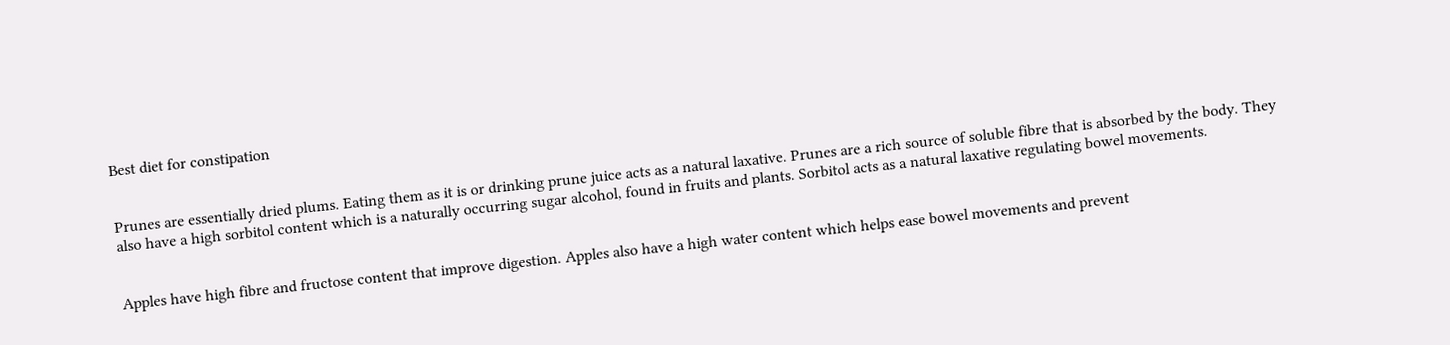Best diet for constipation


Prunes are essentially dried plums. Eating them as it is or drinking prune juice acts as a natural laxative. Prunes are a rich source of soluble fibre that is absorbed by the body. They also have a high sorbitol content which is a naturally occurring sugar alcohol, found in fruits and plants. Sorbitol acts as a natural laxative regulating bowel movements.


Apples have high fibre and fructose content that improve digestion. Apples also have a high water content which helps ease bowel movements and prevent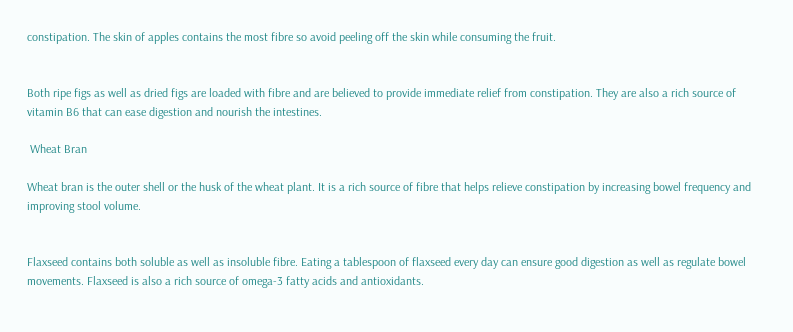constipation. The skin of apples contains the most fibre so avoid peeling off the skin while consuming the fruit.


Both ripe figs as well as dried figs are loaded with fibre and are believed to provide immediate relief from constipation. They are also a rich source of vitamin B6 that can ease digestion and nourish the intestines.

 Wheat Bran

Wheat bran is the outer shell or the husk of the wheat plant. It is a rich source of fibre that helps relieve constipation by increasing bowel frequency and improving stool volume.


Flaxseed contains both soluble as well as insoluble fibre. Eating a tablespoon of flaxseed every day can ensure good digestion as well as regulate bowel movements. Flaxseed is also a rich source of omega-3 fatty acids and antioxidants.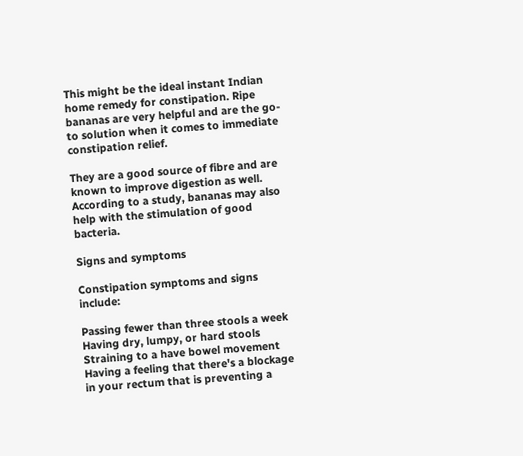This might be the ideal instant Indian home remedy for constipation. Ripe bananas are very helpful and are the go-to solution when it comes to immediate constipation relief.

They are a good source of fibre and are known to improve digestion as well. According to a study, bananas may also help with the stimulation of good bacteria.

Signs and symptoms

Constipation symptoms and signs include:

Passing fewer than three stools a week
Having dry, lumpy, or hard stools
Straining to a have bowel movement
Having a feeling that there's a blockage in your rectum that is preventing a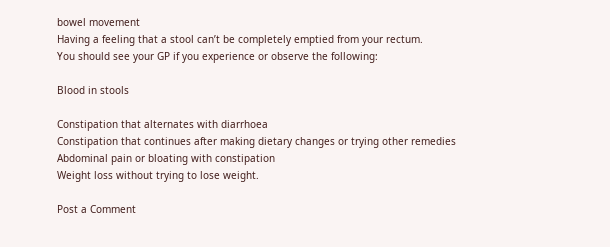bowel movement
Having a feeling that a stool can’t be completely emptied from your rectum.
You should see your GP if you experience or observe the following:

Blood in stools

Constipation that alternates with diarrhoea
Constipation that continues after making dietary changes or trying other remedies
Abdominal pain or bloating with constipation
Weight loss without trying to lose weight.

Post a Comment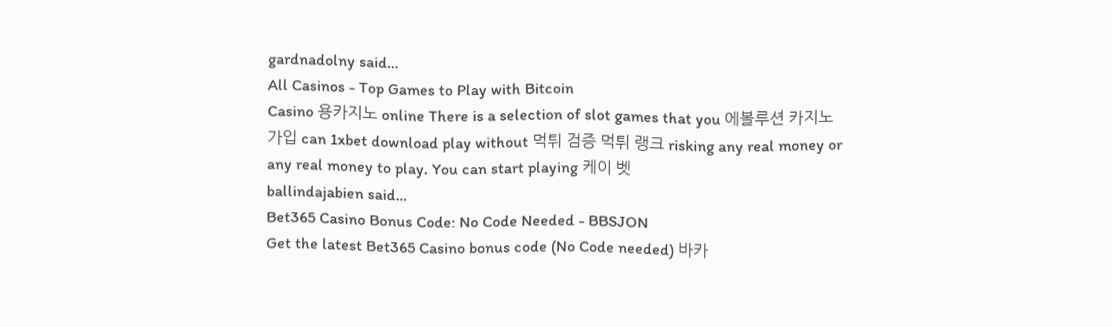gardnadolny said…
All Casinos - Top Games to Play with Bitcoin
Casino 용카지노 online There is a selection of slot games that you 에볼루션 카지노 가입 can 1xbet download play without 먹튀 검증 먹튀 랭크 risking any real money or any real money to play. You can start playing 케이 벳
ballindajabien said…
Bet365 Casino Bonus Code: No Code Needed - BBSJON
Get the latest Bet365 Casino bonus code (No Code needed) 바카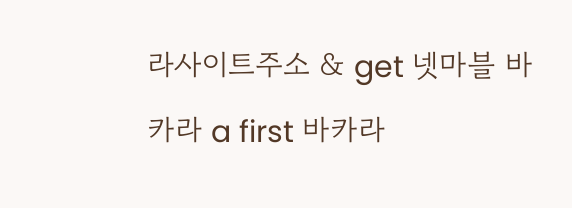라사이트주소 & get 넷마블 바카라 a first 바카라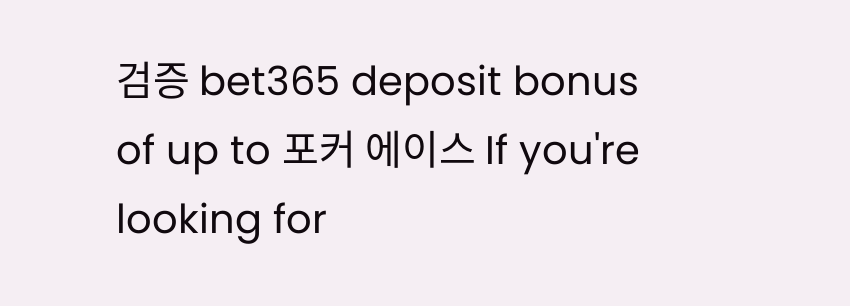검증 bet365 deposit bonus of up to 포커 에이스 If you're looking for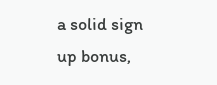a solid sign up bonus,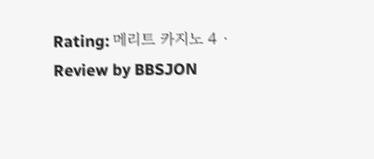Rating: 메리트 카지노 4 · Review by BBSJON